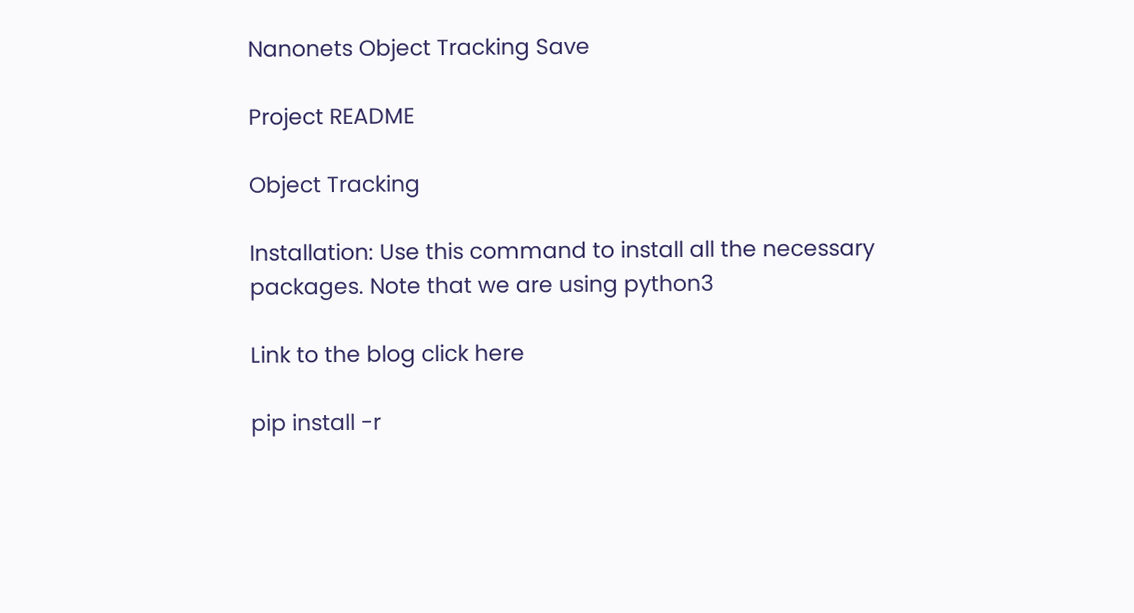Nanonets Object Tracking Save

Project README

Object Tracking

Installation: Use this command to install all the necessary packages. Note that we are using python3

Link to the blog click here

pip install -r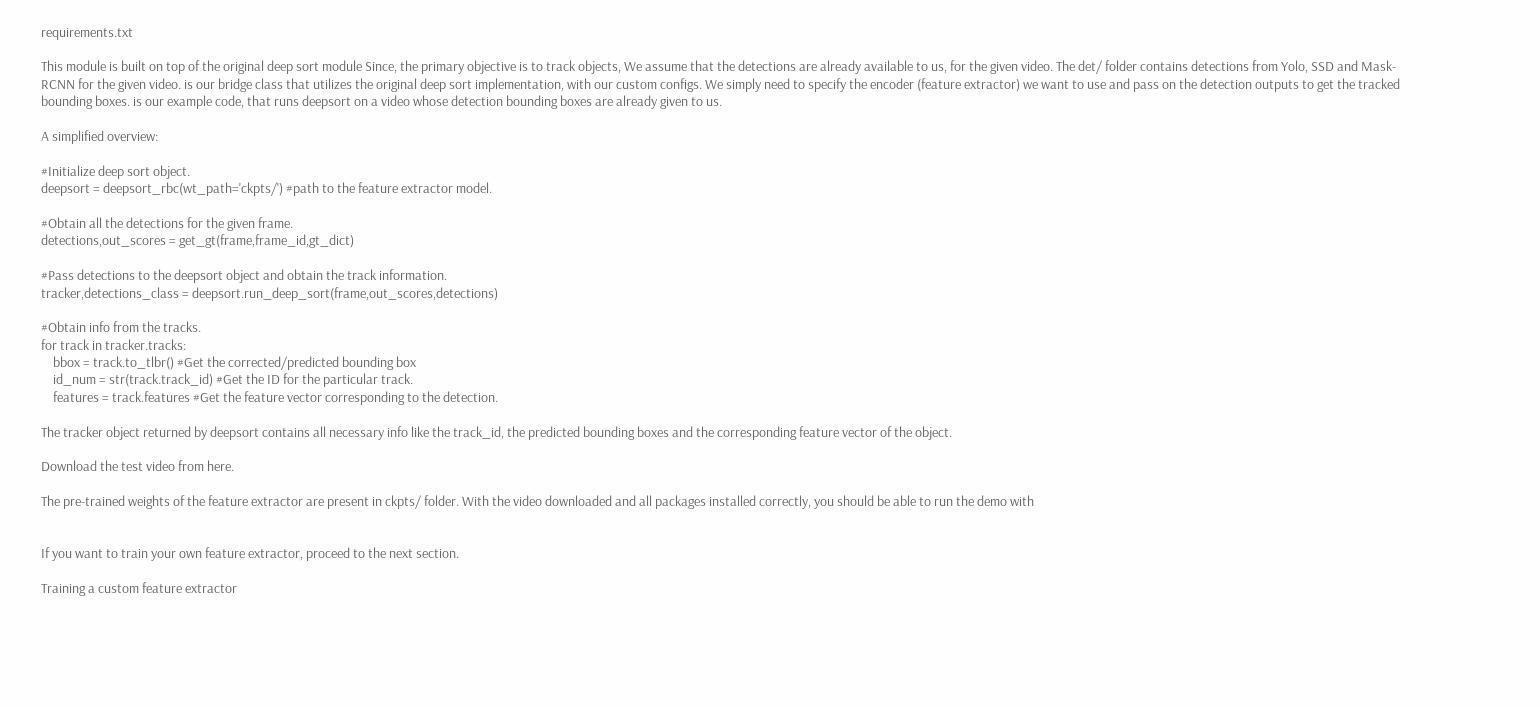requirements.txt

This module is built on top of the original deep sort module Since, the primary objective is to track objects, We assume that the detections are already available to us, for the given video. The det/ folder contains detections from Yolo, SSD and Mask-RCNN for the given video. is our bridge class that utilizes the original deep sort implementation, with our custom configs. We simply need to specify the encoder (feature extractor) we want to use and pass on the detection outputs to get the tracked bounding boxes. is our example code, that runs deepsort on a video whose detection bounding boxes are already given to us.

A simplified overview:

#Initialize deep sort object.
deepsort = deepsort_rbc(wt_path='ckpts/') #path to the feature extractor model.

#Obtain all the detections for the given frame.
detections,out_scores = get_gt(frame,frame_id,gt_dict)

#Pass detections to the deepsort object and obtain the track information.
tracker,detections_class = deepsort.run_deep_sort(frame,out_scores,detections)

#Obtain info from the tracks.
for track in tracker.tracks:
    bbox = track.to_tlbr() #Get the corrected/predicted bounding box
    id_num = str(track.track_id) #Get the ID for the particular track.
    features = track.features #Get the feature vector corresponding to the detection.

The tracker object returned by deepsort contains all necessary info like the track_id, the predicted bounding boxes and the corresponding feature vector of the object.

Download the test video from here.

The pre-trained weights of the feature extractor are present in ckpts/ folder. With the video downloaded and all packages installed correctly, you should be able to run the demo with


If you want to train your own feature extractor, proceed to the next section.

Training a custom feature extractor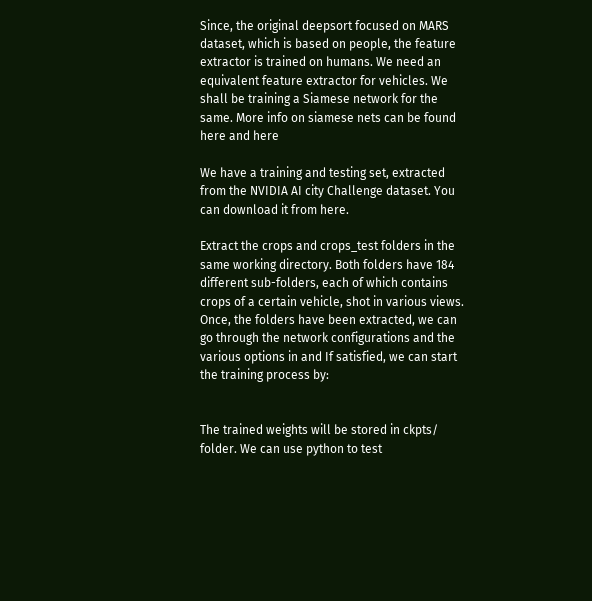Since, the original deepsort focused on MARS dataset, which is based on people, the feature extractor is trained on humans. We need an equivalent feature extractor for vehicles. We shall be training a Siamese network for the same. More info on siamese nets can be found here and here

We have a training and testing set, extracted from the NVIDIA AI city Challenge dataset. You can download it from here.

Extract the crops and crops_test folders in the same working directory. Both folders have 184 different sub-folders, each of which contains crops of a certain vehicle, shot in various views. Once, the folders have been extracted, we can go through the network configurations and the various options in and If satisfied, we can start the training process by:


The trained weights will be stored in ckpts/ folder. We can use python to test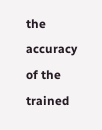the accuracy of the trained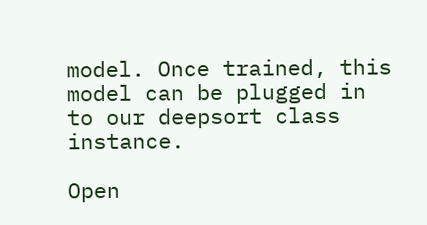model. Once trained, this model can be plugged in to our deepsort class instance.

Open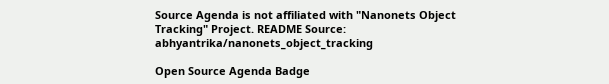Source Agenda is not affiliated with "Nanonets Object Tracking" Project. README Source: abhyantrika/nanonets_object_tracking

Open Source Agenda Badge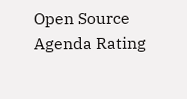Open Source Agenda Rating